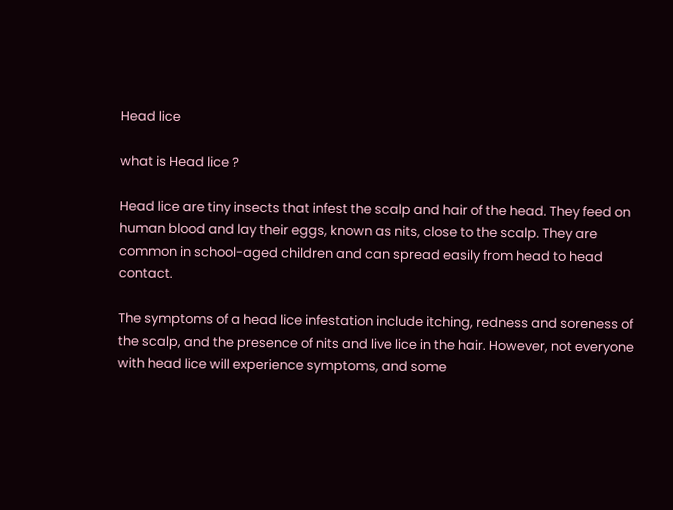Head lice

what is Head lice ?

Head lice are tiny insects that infest the scalp and hair of the head. They feed on human blood and lay their eggs, known as nits, close to the scalp. They are common in school-aged children and can spread easily from head to head contact.

The symptoms of a head lice infestation include itching, redness and soreness of the scalp, and the presence of nits and live lice in the hair. However, not everyone with head lice will experience symptoms, and some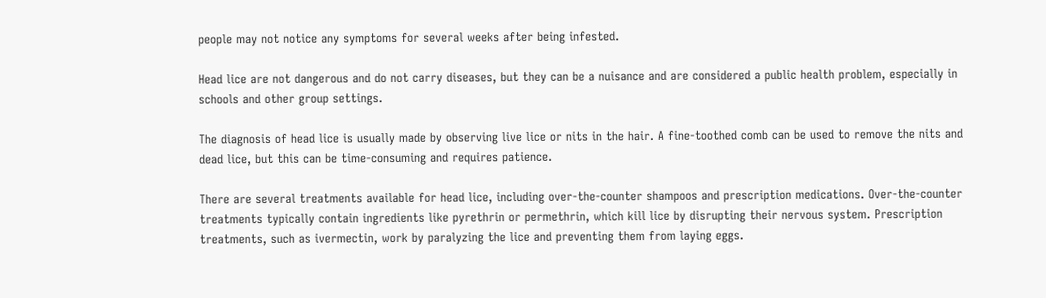people may not notice any symptoms for several weeks after being infested.

Head lice are not dangerous and do not carry diseases, but they can be a nuisance and are considered a public health problem, especially in schools and other group settings.

The diagnosis of head lice is usually made by observing live lice or nits in the hair. A fine-toothed comb can be used to remove the nits and dead lice, but this can be time-consuming and requires patience.

There are several treatments available for head lice, including over-the-counter shampoos and prescription medications. Over-the-counter treatments typically contain ingredients like pyrethrin or permethrin, which kill lice by disrupting their nervous system. Prescription treatments, such as ivermectin, work by paralyzing the lice and preventing them from laying eggs.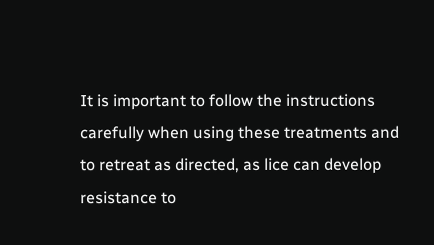It is important to follow the instructions carefully when using these treatments and to retreat as directed, as lice can develop resistance to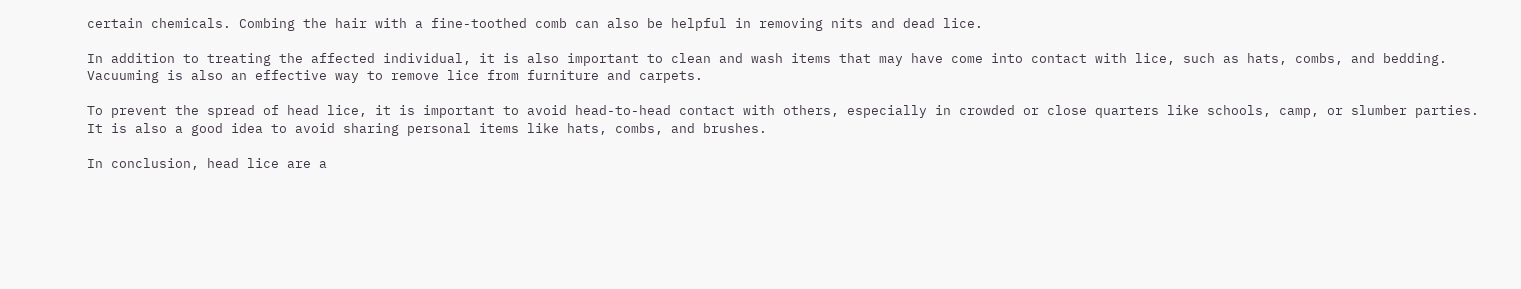certain chemicals. Combing the hair with a fine-toothed comb can also be helpful in removing nits and dead lice.

In addition to treating the affected individual, it is also important to clean and wash items that may have come into contact with lice, such as hats, combs, and bedding. Vacuuming is also an effective way to remove lice from furniture and carpets.

To prevent the spread of head lice, it is important to avoid head-to-head contact with others, especially in crowded or close quarters like schools, camp, or slumber parties. It is also a good idea to avoid sharing personal items like hats, combs, and brushes.

In conclusion, head lice are a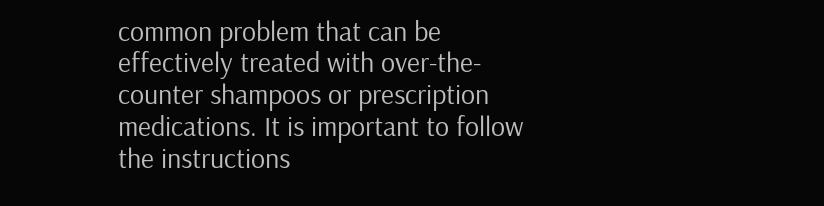common problem that can be effectively treated with over-the-counter shampoos or prescription medications. It is important to follow the instructions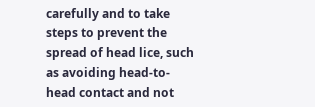carefully and to take steps to prevent the spread of head lice, such as avoiding head-to-head contact and not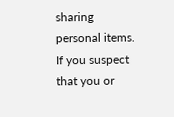sharing personal items. If you suspect that you or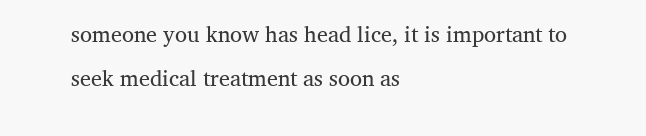someone you know has head lice, it is important to seek medical treatment as soon as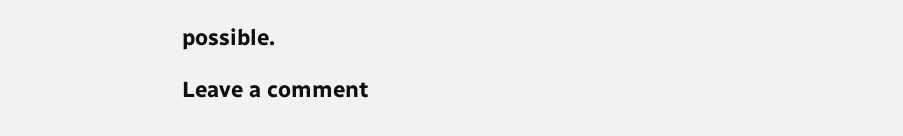possible.

Leave a comment